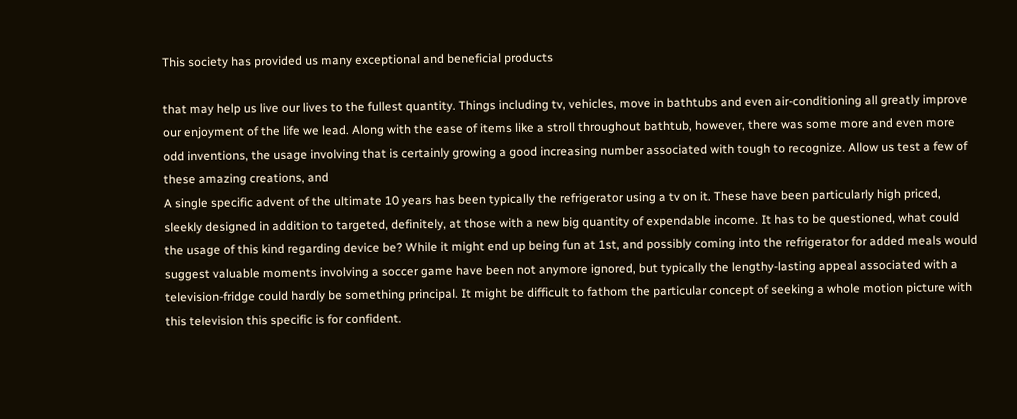This society has provided us many exceptional and beneficial products

that may help us live our lives to the fullest quantity. Things including tv, vehicles, move in bathtubs and even air-conditioning all greatly improve our enjoyment of the life we lead. Along with the ease of items like a stroll throughout bathtub, however, there was some more and even more odd inventions, the usage involving that is certainly growing a good increasing number associated with tough to recognize. Allow us test a few of these amazing creations, and
A single specific advent of the ultimate 10 years has been typically the refrigerator using a tv on it. These have been particularly high priced, sleekly designed in addition to targeted, definitely, at those with a new big quantity of expendable income. It has to be questioned, what could the usage of this kind regarding device be? While it might end up being fun at 1st, and possibly coming into the refrigerator for added meals would suggest valuable moments involving a soccer game have been not anymore ignored, but typically the lengthy-lasting appeal associated with a television-fridge could hardly be something principal. It might be difficult to fathom the particular concept of seeking a whole motion picture with this television this specific is for confident.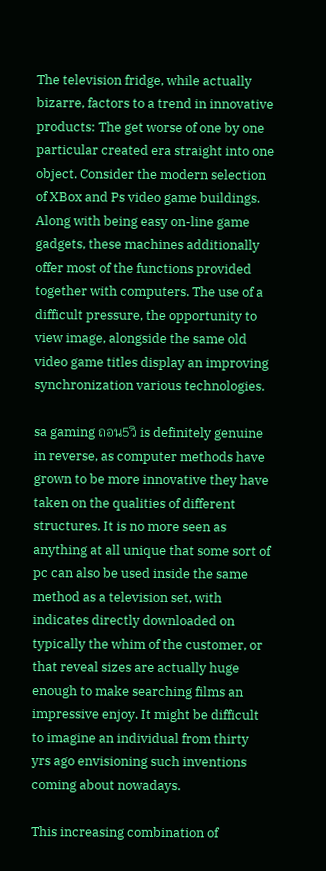The television fridge, while actually bizarre, factors to a trend in innovative products: The get worse of one by one particular created era straight into one object. Consider the modern selection of XBox and Ps video game buildings. Along with being easy on-line game gadgets, these machines additionally offer most of the functions provided together with computers. The use of a difficult pressure, the opportunity to view image, alongside the same old video game titles display an improving synchronization various technologies.

sa gaming ถอน5วิ is definitely genuine in reverse, as computer methods have grown to be more innovative they have taken on the qualities of different structures. It is no more seen as anything at all unique that some sort of pc can also be used inside the same method as a television set, with indicates directly downloaded on typically the whim of the customer, or that reveal sizes are actually huge enough to make searching films an impressive enjoy. It might be difficult to imagine an individual from thirty yrs ago envisioning such inventions coming about nowadays.

This increasing combination of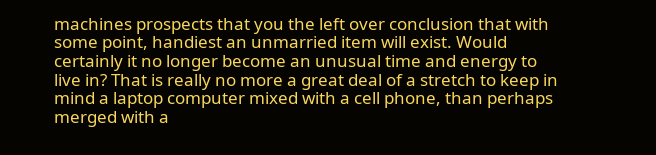machines prospects that you the left over conclusion that with some point, handiest an unmarried item will exist. Would certainly it no longer become an unusual time and energy to live in? That is really no more a great deal of a stretch to keep in mind a laptop computer mixed with a cell phone, than perhaps merged with a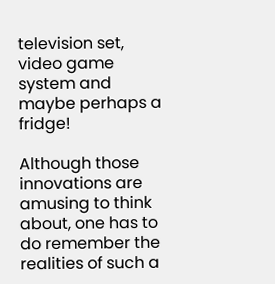television set, video game system and maybe perhaps a fridge!

Although those innovations are amusing to think about, one has to do remember the realities of such a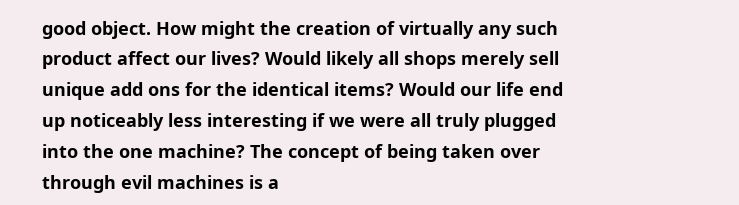good object. How might the creation of virtually any such product affect our lives? Would likely all shops merely sell unique add ons for the identical items? Would our life end up noticeably less interesting if we were all truly plugged into the one machine? The concept of being taken over through evil machines is a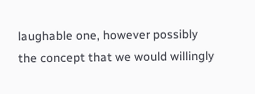laughable one, however possibly the concept that we would willingly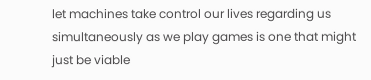let machines take control our lives regarding us simultaneously as we play games is one that might just be viable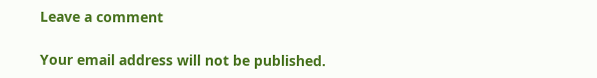Leave a comment

Your email address will not be published.